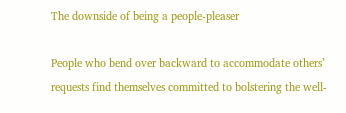The downside of being a people-pleaser

People who bend over backward to accommodate others’ requests find themselves committed to bolstering the well-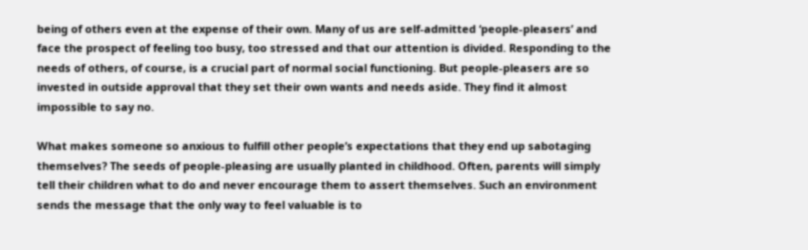being of others even at the expense of their own. Many of us are self-admitted ‘people-pleasers’ and face the prospect of feeling too busy, too stressed and that our attention is divided. Responding to the needs of others, of course, is a crucial part of normal social functioning. But people-pleasers are so invested in outside approval that they set their own wants and needs aside. They find it almost impossible to say no.

What makes someone so anxious to fulfill other people’s expectations that they end up sabotaging themselves? The seeds of people-pleasing are usually planted in childhood. Often, parents will simply tell their children what to do and never encourage them to assert themselves. Such an environment sends the message that the only way to feel valuable is to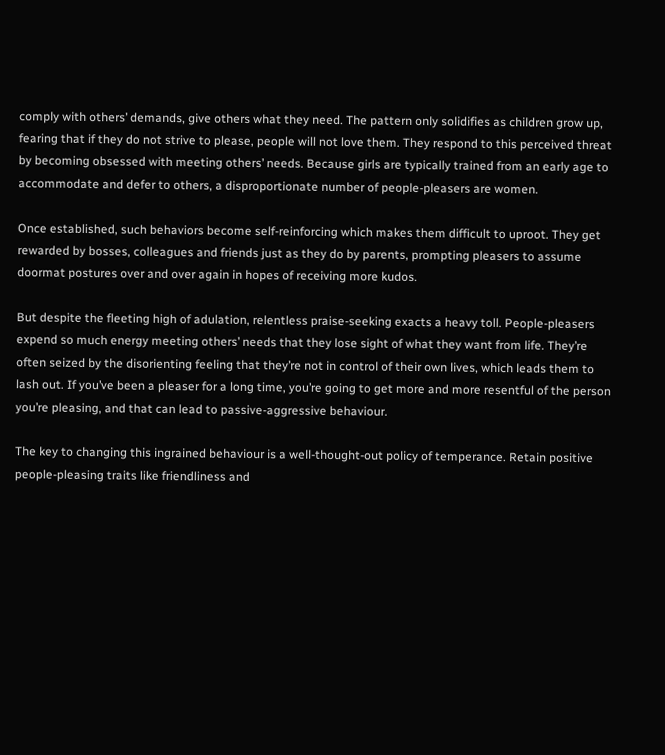comply with others’ demands, give others what they need. The pattern only solidifies as children grow up, fearing that if they do not strive to please, people will not love them. They respond to this perceived threat by becoming obsessed with meeting others’ needs. Because girls are typically trained from an early age to accommodate and defer to others, a disproportionate number of people-pleasers are women.

Once established, such behaviors become self-reinforcing which makes them difficult to uproot. They get rewarded by bosses, colleagues and friends just as they do by parents, prompting pleasers to assume doormat postures over and over again in hopes of receiving more kudos.

But despite the fleeting high of adulation, relentless praise-seeking exacts a heavy toll. People-pleasers expend so much energy meeting others’ needs that they lose sight of what they want from life. They’re often seized by the disorienting feeling that they’re not in control of their own lives, which leads them to lash out. If you’ve been a pleaser for a long time, you’re going to get more and more resentful of the person you’re pleasing, and that can lead to passive-aggressive behaviour.

The key to changing this ingrained behaviour is a well-thought-out policy of temperance. Retain positive people-pleasing traits like friendliness and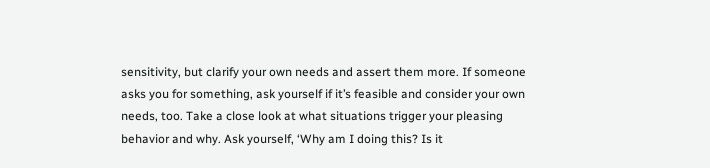sensitivity, but clarify your own needs and assert them more. If someone asks you for something, ask yourself if it’s feasible and consider your own needs, too. Take a close look at what situations trigger your pleasing behavior and why. Ask yourself, ‘Why am I doing this? Is it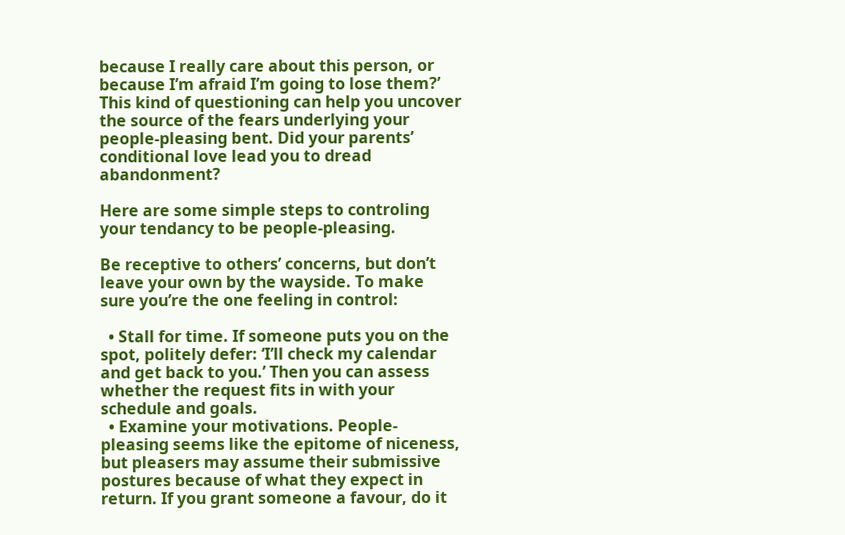because I really care about this person, or because I’m afraid I’m going to lose them?’ This kind of questioning can help you uncover the source of the fears underlying your people-pleasing bent. Did your parents’ conditional love lead you to dread abandonment?

Here are some simple steps to controling your tendancy to be people-pleasing.

Be receptive to others’ concerns, but don’t leave your own by the wayside. To make sure you’re the one feeling in control:

  • Stall for time. If someone puts you on the spot, politely defer: ‘I’ll check my calendar and get back to you.’ Then you can assess whether the request fits in with your schedule and goals.
  • Examine your motivations. People-pleasing seems like the epitome of niceness, but pleasers may assume their submissive postures because of what they expect in return. If you grant someone a favour, do it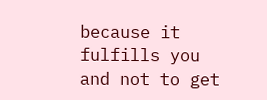because it fulfills you and not to get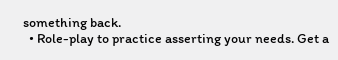something back.
  • Role-play to practice asserting your needs. Get a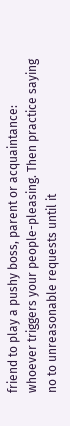friend to play a pushy boss, parent or acquaintance: whoever triggers your people-pleasing. Then practice saying no to unreasonable requests until it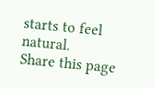starts to feel natural.
Share this page